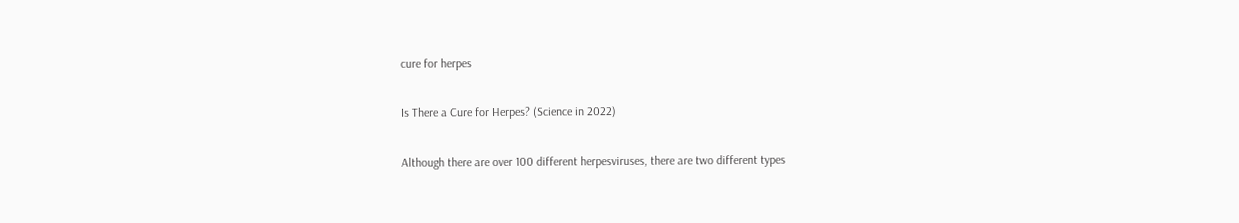cure for herpes

Is There a Cure for Herpes? (Science in 2022)

Although there are over 100 different herpesviruses, there are two different types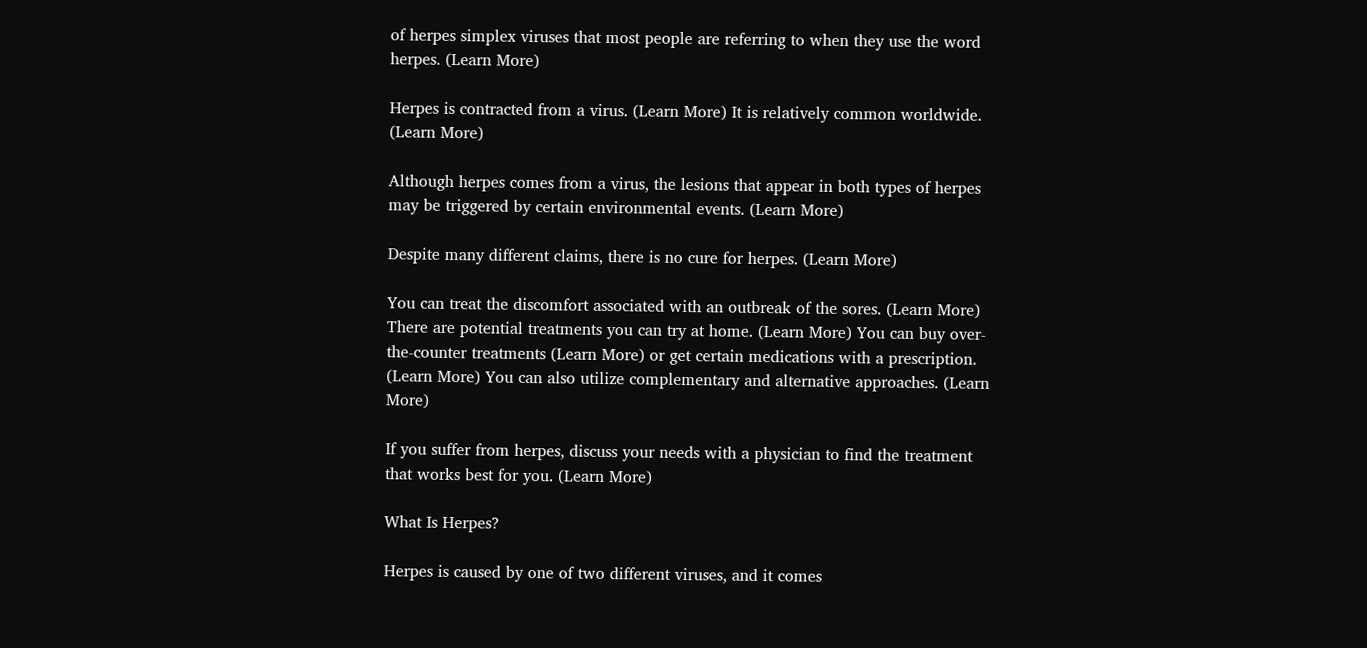of herpes simplex viruses that most people are referring to when they use the word herpes. (Learn More)

Herpes is contracted from a virus. (Learn More) It is relatively common worldwide. (Learn More)

Although herpes comes from a virus, the lesions that appear in both types of herpes may be triggered by certain environmental events. (Learn More)

Despite many different claims, there is no cure for herpes. (Learn More)

You can treat the discomfort associated with an outbreak of the sores. (Learn More) There are potential treatments you can try at home. (Learn More) You can buy over-the-counter treatments (Learn More) or get certain medications with a prescription. (Learn More) You can also utilize complementary and alternative approaches. (Learn More)

If you suffer from herpes, discuss your needs with a physician to find the treatment that works best for you. (Learn More)

What Is Herpes?

Herpes is caused by one of two different viruses, and it comes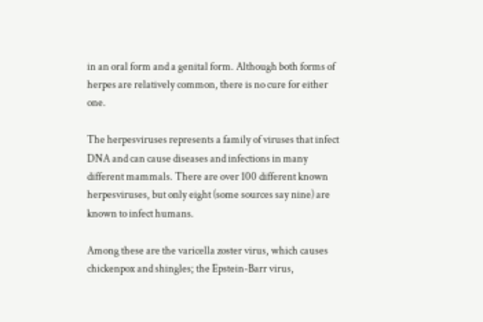in an oral form and a genital form. Although both forms of herpes are relatively common, there is no cure for either one.

The herpesviruses represents a family of viruses that infect DNA and can cause diseases and infections in many different mammals. There are over 100 different known herpesviruses, but only eight (some sources say nine) are known to infect humans.

Among these are the varicella zoster virus, which causes chickenpox and shingles; the Epstein-Barr virus,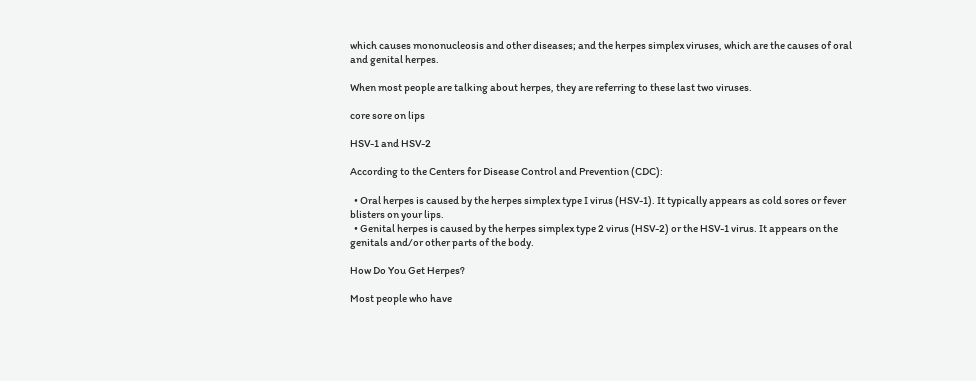which causes mononucleosis and other diseases; and the herpes simplex viruses, which are the causes of oral and genital herpes.

When most people are talking about herpes, they are referring to these last two viruses.

core sore on lips

HSV-1 and HSV-2

According to the Centers for Disease Control and Prevention (CDC):

  • Oral herpes is caused by the herpes simplex type I virus (HSV-1). It typically appears as cold sores or fever blisters on your lips.
  • Genital herpes is caused by the herpes simplex type 2 virus (HSV-2) or the HSV-1 virus. It appears on the genitals and/or other parts of the body.

How Do You Get Herpes?

Most people who have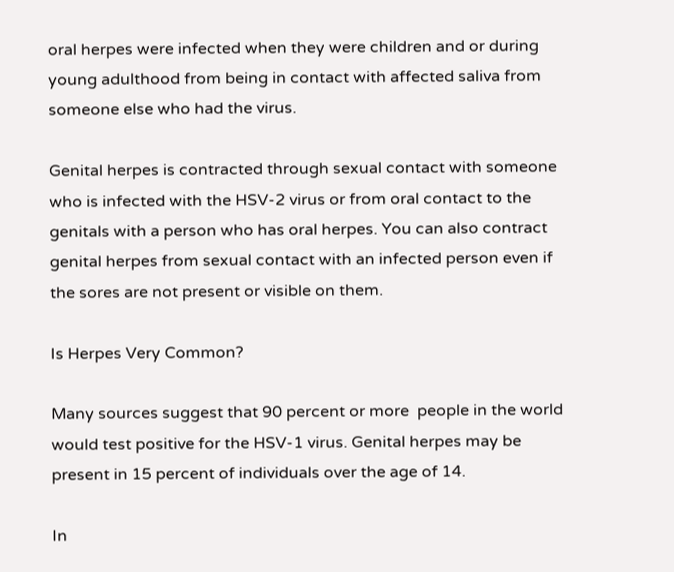oral herpes were infected when they were children and or during young adulthood from being in contact with affected saliva from someone else who had the virus.

Genital herpes is contracted through sexual contact with someone who is infected with the HSV-2 virus or from oral contact to the genitals with a person who has oral herpes. You can also contract genital herpes from sexual contact with an infected person even if the sores are not present or visible on them.

Is Herpes Very Common?

Many sources suggest that 90 percent or more  people in the world would test positive for the HSV-1 virus. Genital herpes may be present in 15 percent of individuals over the age of 14.

In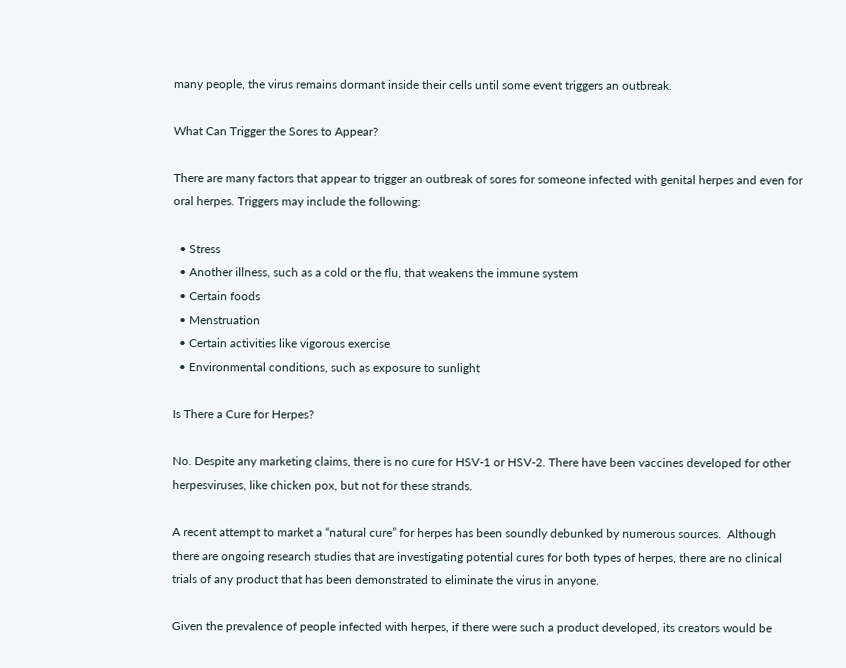many people, the virus remains dormant inside their cells until some event triggers an outbreak.

What Can Trigger the Sores to Appear?

There are many factors that appear to trigger an outbreak of sores for someone infected with genital herpes and even for oral herpes. Triggers may include the following:

  • Stress
  • Another illness, such as a cold or the flu, that weakens the immune system
  • Certain foods
  • Menstruation
  • Certain activities like vigorous exercise
  • Environmental conditions, such as exposure to sunlight

Is There a Cure for Herpes?

No. Despite any marketing claims, there is no cure for HSV-1 or HSV-2. There have been vaccines developed for other herpesviruses, like chicken pox, but not for these strands.

A recent attempt to market a “natural cure” for herpes has been soundly debunked by numerous sources.  Although there are ongoing research studies that are investigating potential cures for both types of herpes, there are no clinical trials of any product that has been demonstrated to eliminate the virus in anyone.

Given the prevalence of people infected with herpes, if there were such a product developed, its creators would be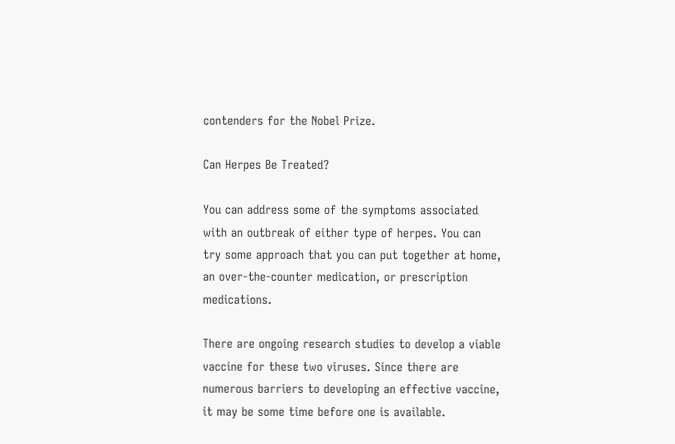contenders for the Nobel Prize.

Can Herpes Be Treated?

You can address some of the symptoms associated with an outbreak of either type of herpes. You can try some approach that you can put together at home, an over-the-counter medication, or prescription medications.

There are ongoing research studies to develop a viable vaccine for these two viruses. Since there are numerous barriers to developing an effective vaccine, it may be some time before one is available.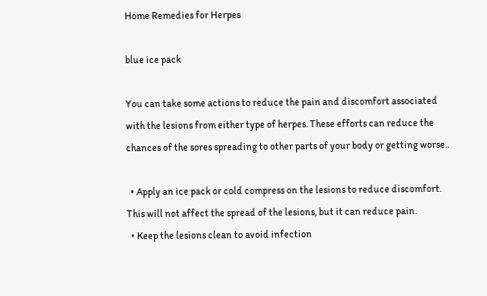Home Remedies for Herpes

blue ice pack

You can take some actions to reduce the pain and discomfort associated with the lesions from either type of herpes. These efforts can reduce the chances of the sores spreading to other parts of your body or getting worse..

  • Apply an ice pack or cold compress on the lesions to reduce discomfort. This will not affect the spread of the lesions, but it can reduce pain.
  • Keep the lesions clean to avoid infection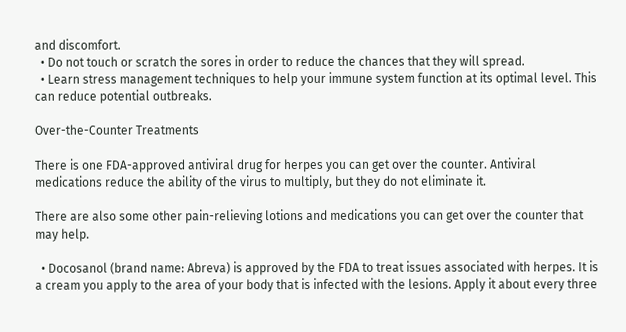and discomfort.
  • Do not touch or scratch the sores in order to reduce the chances that they will spread.
  • Learn stress management techniques to help your immune system function at its optimal level. This can reduce potential outbreaks.

Over-the-Counter Treatments

There is one FDA-approved antiviral drug for herpes you can get over the counter. Antiviral medications reduce the ability of the virus to multiply, but they do not eliminate it.

There are also some other pain-relieving lotions and medications you can get over the counter that may help.

  • Docosanol (brand name: Abreva) is approved by the FDA to treat issues associated with herpes. It is a cream you apply to the area of your body that is infected with the lesions. Apply it about every three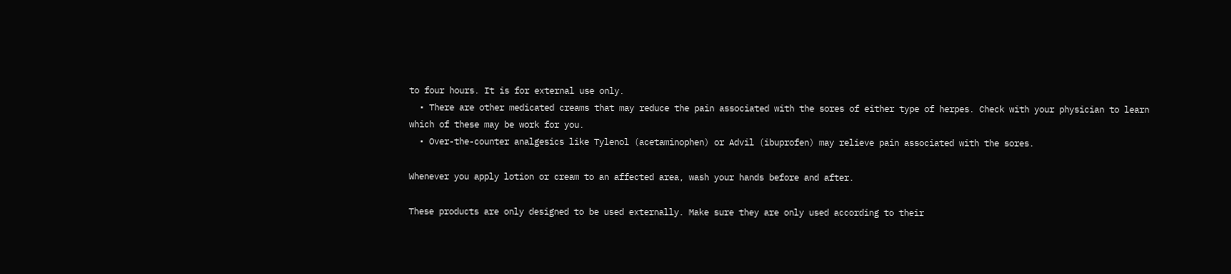to four hours. It is for external use only.
  • There are other medicated creams that may reduce the pain associated with the sores of either type of herpes. Check with your physician to learn which of these may be work for you.
  • Over-the-counter analgesics like Tylenol (acetaminophen) or Advil (ibuprofen) may relieve pain associated with the sores.

Whenever you apply lotion or cream to an affected area, wash your hands before and after.

These products are only designed to be used externally. Make sure they are only used according to their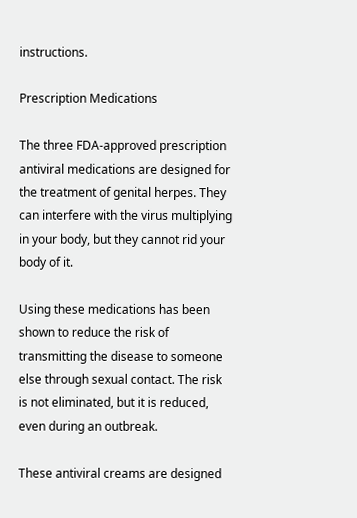instructions.

Prescription Medications

The three FDA-approved prescription antiviral medications are designed for the treatment of genital herpes. They can interfere with the virus multiplying in your body, but they cannot rid your body of it.

Using these medications has been shown to reduce the risk of transmitting the disease to someone else through sexual contact. The risk is not eliminated, but it is reduced, even during an outbreak.

These antiviral creams are designed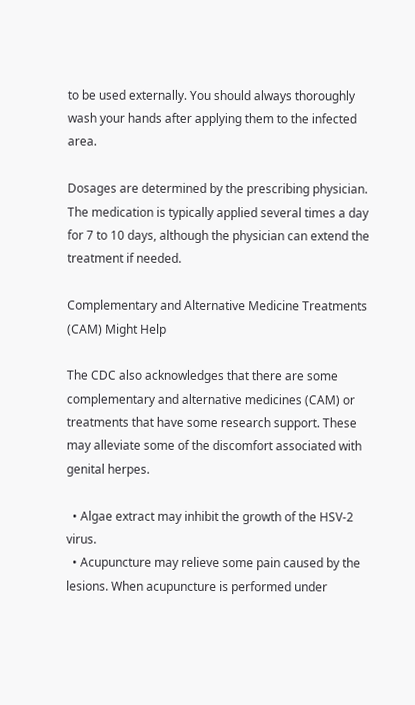to be used externally. You should always thoroughly wash your hands after applying them to the infected area.

Dosages are determined by the prescribing physician. The medication is typically applied several times a day for 7 to 10 days, although the physician can extend the treatment if needed.

Complementary and Alternative Medicine Treatments (CAM) Might Help

The CDC also acknowledges that there are some complementary and alternative medicines (CAM) or treatments that have some research support. These may alleviate some of the discomfort associated with genital herpes.

  • Algae extract may inhibit the growth of the HSV-2 virus.
  • Acupuncture may relieve some pain caused by the lesions. When acupuncture is performed under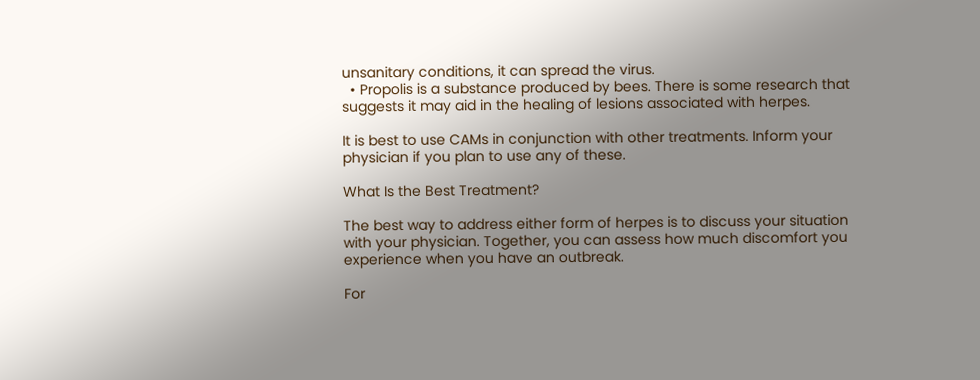unsanitary conditions, it can spread the virus.
  • Propolis is a substance produced by bees. There is some research that suggests it may aid in the healing of lesions associated with herpes.

It is best to use CAMs in conjunction with other treatments. Inform your physician if you plan to use any of these.

What Is the Best Treatment?

The best way to address either form of herpes is to discuss your situation with your physician. Together, you can assess how much discomfort you experience when you have an outbreak.

For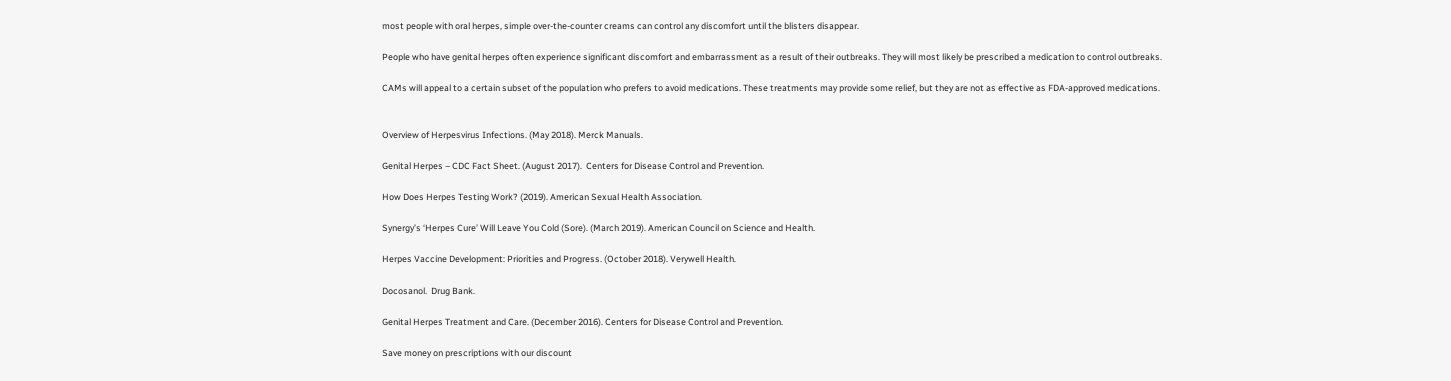most people with oral herpes, simple over-the-counter creams can control any discomfort until the blisters disappear.

People who have genital herpes often experience significant discomfort and embarrassment as a result of their outbreaks. They will most likely be prescribed a medication to control outbreaks.

CAMs will appeal to a certain subset of the population who prefers to avoid medications. These treatments may provide some relief, but they are not as effective as FDA-approved medications.


Overview of Herpesvirus Infections. (May 2018). Merck Manuals.

Genital Herpes – CDC Fact Sheet. (August 2017).  Centers for Disease Control and Prevention.

How Does Herpes Testing Work? (2019). American Sexual Health Association.

Synergy’s ‘Herpes Cure’ Will Leave You Cold (Sore). (March 2019). American Council on Science and Health.

Herpes Vaccine Development: Priorities and Progress. (October 2018). Verywell Health.

Docosanol.  Drug Bank.

Genital Herpes Treatment and Care. (December 2016). Centers for Disease Control and Prevention.

Save money on prescriptions with our discount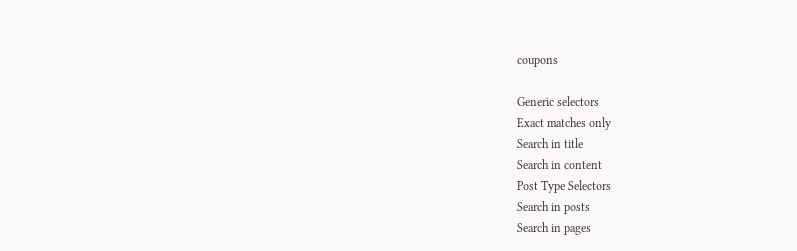coupons

Generic selectors
Exact matches only
Search in title
Search in content
Post Type Selectors
Search in posts
Search in pages